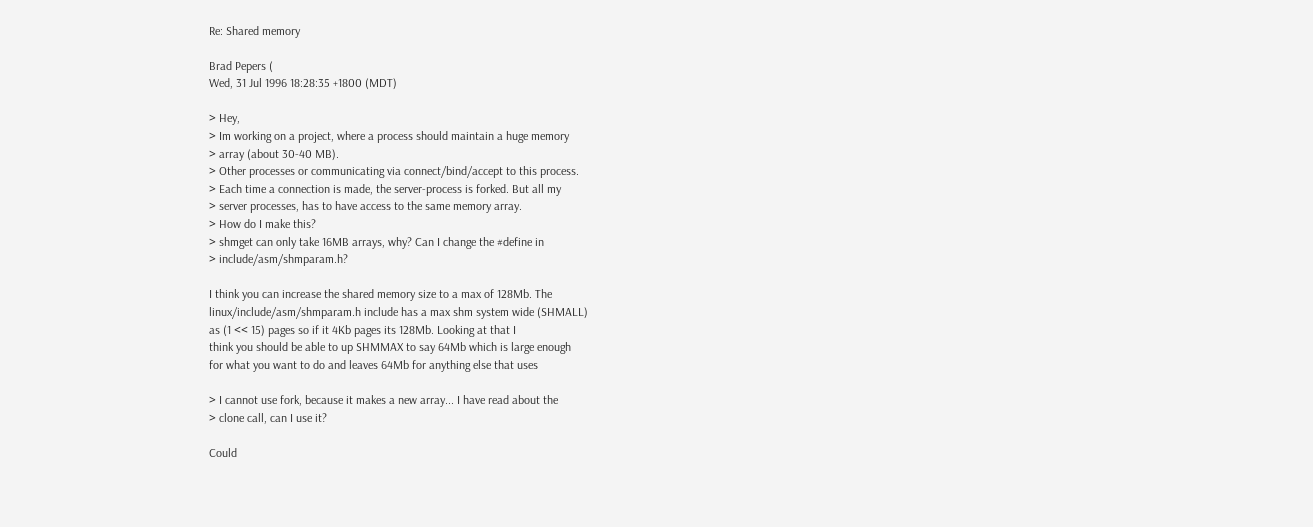Re: Shared memory

Brad Pepers (
Wed, 31 Jul 1996 18:28:35 +1800 (MDT)

> Hey,
> Im working on a project, where a process should maintain a huge memory
> array (about 30-40 MB).
> Other processes or communicating via connect/bind/accept to this process.
> Each time a connection is made, the server-process is forked. But all my
> server processes, has to have access to the same memory array.
> How do I make this?
> shmget can only take 16MB arrays, why? Can I change the #define in
> include/asm/shmparam.h?

I think you can increase the shared memory size to a max of 128Mb. The
linux/include/asm/shmparam.h include has a max shm system wide (SHMALL)
as (1 << 15) pages so if it 4Kb pages its 128Mb. Looking at that I
think you should be able to up SHMMAX to say 64Mb which is large enough
for what you want to do and leaves 64Mb for anything else that uses

> I cannot use fork, because it makes a new array... I have read about the
> clone call, can I use it?

Could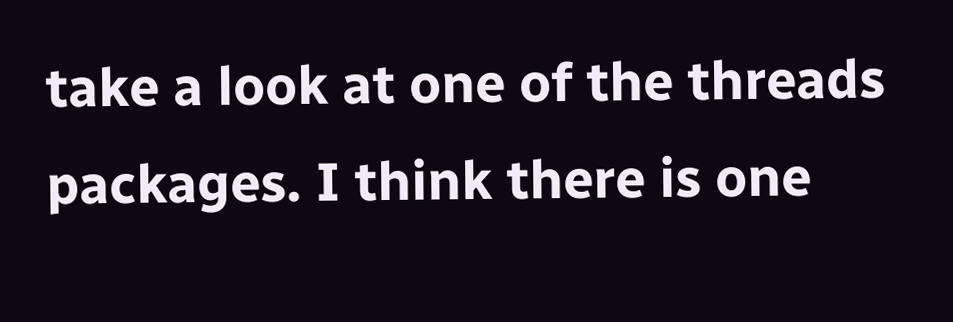take a look at one of the threads packages. I think there is one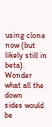using clone now (but likely still in beta). Wonder what all the down
sides would be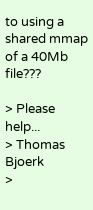to using a shared mmap of a 40Mb file???

> Please help...
> Thomas Bjoerk
>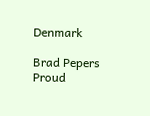Denmark

Brad Pepers Proud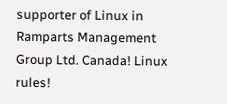supporter of Linux in
Ramparts Management Group Ltd. Canada! Linux rules!